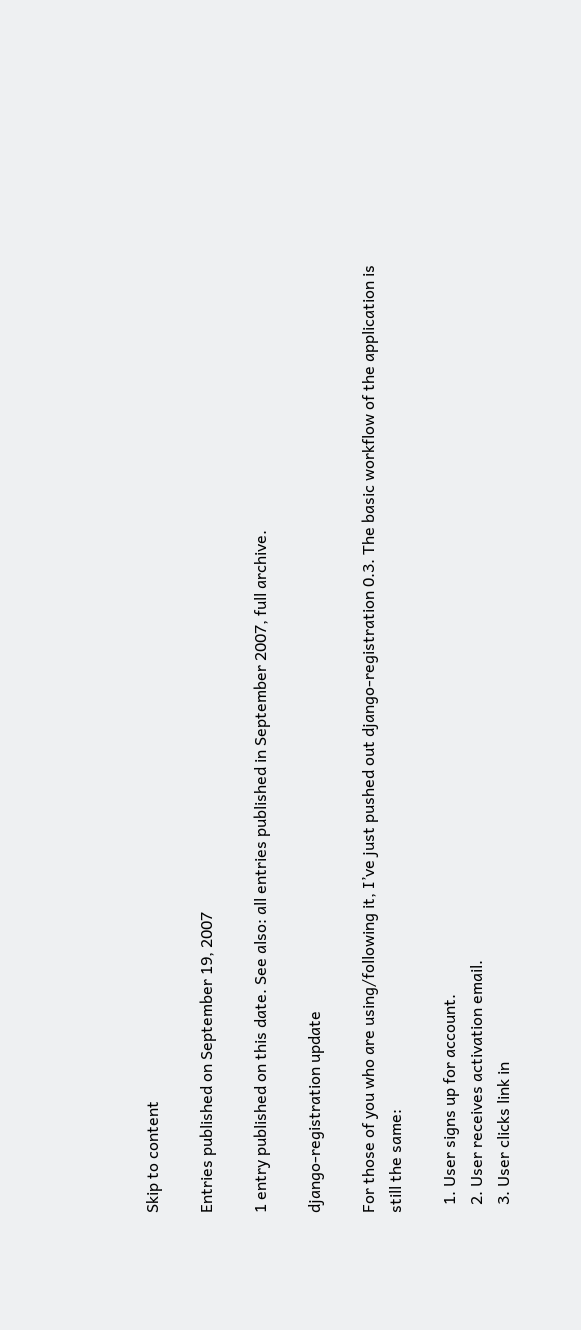Skip to content

Entries published on September 19, 2007

1 entry published on this date. See also: all entries published in September 2007, full archive.

django-registration update

For those of you who are using/following it, I’ve just pushed out django-registration 0.3. The basic workflow of the application is still the same:

  1. User signs up for account.
  2. User receives activation email.
  3. User clicks link in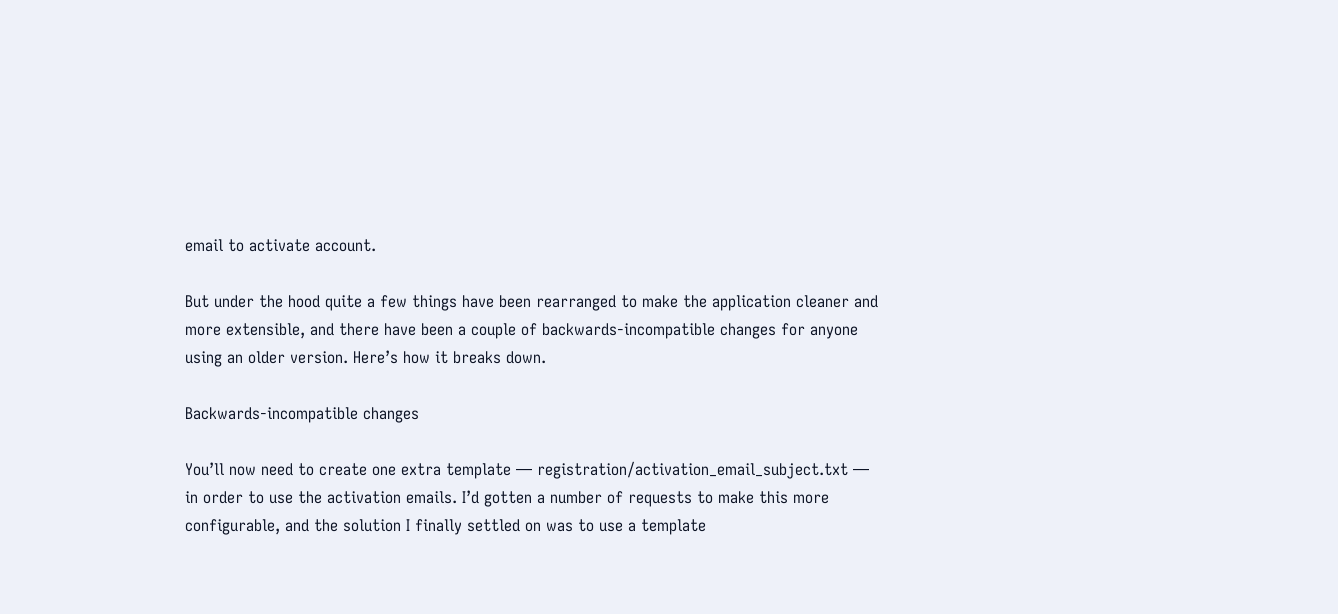email to activate account.

But under the hood quite a few things have been rearranged to make the application cleaner and more extensible, and there have been a couple of backwards-incompatible changes for anyone using an older version. Here’s how it breaks down.

Backwards-incompatible changes

You’ll now need to create one extra template — registration/activation_email_subject.txt — in order to use the activation emails. I’d gotten a number of requests to make this more configurable, and the solution I finally settled on was to use a template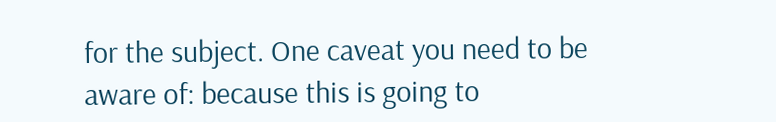for the subject. One caveat you need to be aware of: because this is going to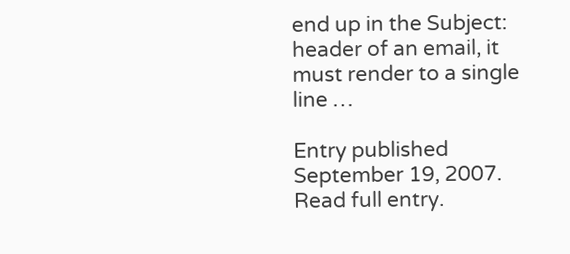end up in the Subject: header of an email, it must render to a single line …

Entry published September 19, 2007. Read full entry.